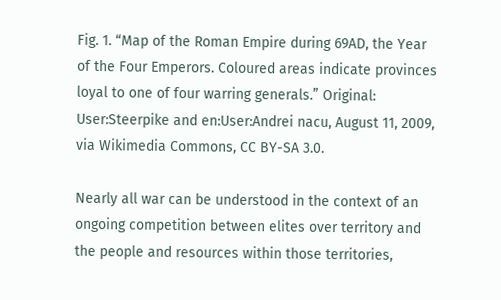Fig. 1. “Map of the Roman Empire during 69AD, the Year of the Four Emperors. Coloured areas indicate provinces loyal to one of four warring generals.” Original: User:Steerpike and en:User:Andrei nacu, August 11, 2009, via Wikimedia Commons, CC BY-SA 3.0.

Nearly all war can be understood in the context of an ongoing competition between elites over territory and the people and resources within those territories,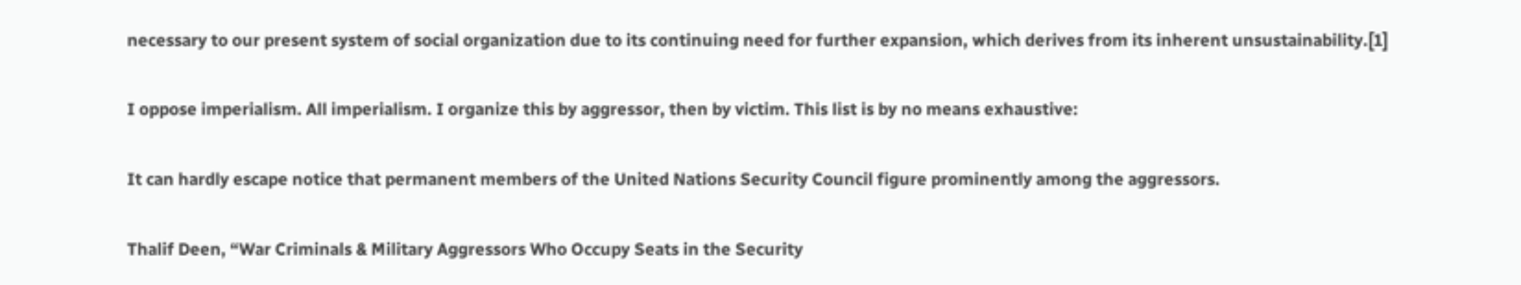necessary to our present system of social organization due to its continuing need for further expansion, which derives from its inherent unsustainability.[1]

I oppose imperialism. All imperialism. I organize this by aggressor, then by victim. This list is by no means exhaustive:

It can hardly escape notice that permanent members of the United Nations Security Council figure prominently among the aggressors.

Thalif Deen, “War Criminals & Military Aggressors Who Occupy Seats in the Security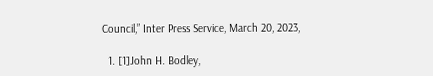Council,” Inter Press Service, March 20, 2023,

  1. [1]John H. Bodley,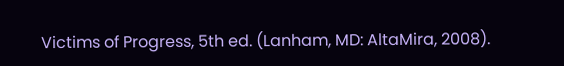Victims of Progress, 5th ed. (Lanham, MD: AltaMira, 2008).